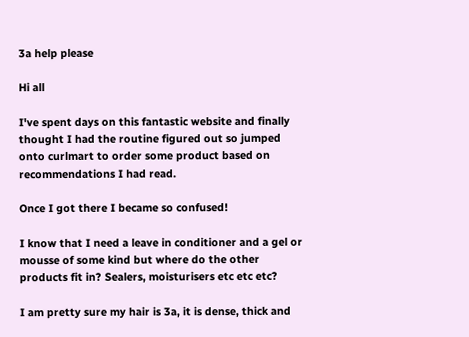3a help please

Hi all

I've spent days on this fantastic website and finally thought I had the routine figured out so jumped onto curlmart to order some product based on recommendations I had read.

Once I got there I became so confused!

I know that I need a leave in conditioner and a gel or mousse of some kind but where do the other products fit in? Sealers, moisturisers etc etc etc?

I am pretty sure my hair is 3a, it is dense, thick and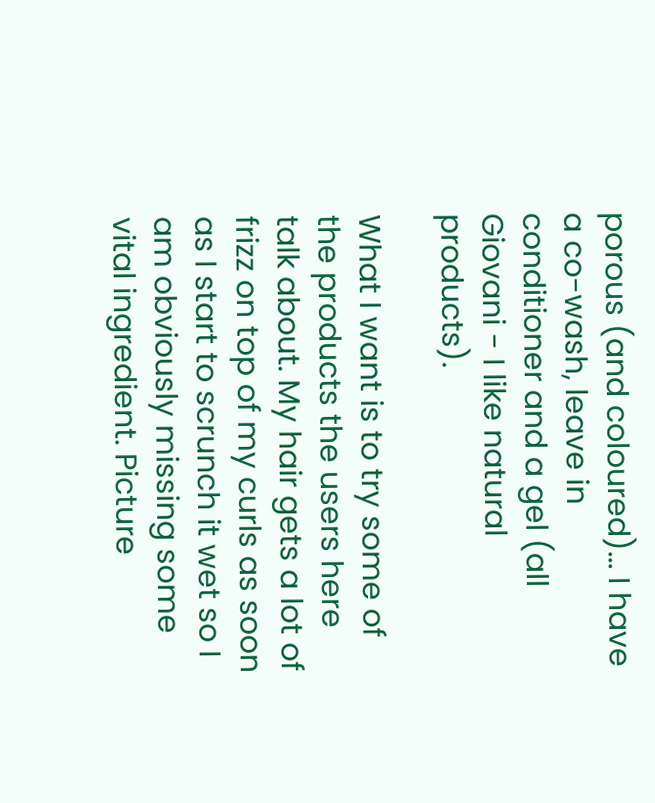porous (and coloured)... I have a co-wash, leave in conditioner and a gel (all Giovani - I like natural products).

What I want is to try some of the products the users here talk about. My hair gets a lot of frizz on top of my curls as soon as I start to scrunch it wet so I am obviously missing some vital ingredient. Picture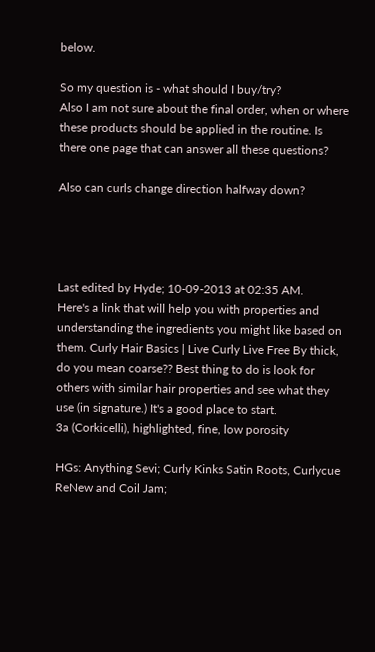below.

So my question is - what should I buy/try?
Also I am not sure about the final order, when or where these products should be applied in the routine. Is there one page that can answer all these questions?

Also can curls change direction halfway down?




Last edited by Hyde; 10-09-2013 at 02:35 AM.
Here's a link that will help you with properties and understanding the ingredients you might like based on them. Curly Hair Basics | Live Curly Live Free By thick, do you mean coarse?? Best thing to do is look for others with similar hair properties and see what they use (in signature.) It's a good place to start.
3a (Corkicelli), highlighted, fine, low porosity

HGs: Anything Sevi; Curly Kinks Satin Roots, Curlycue ReNew and Coil Jam;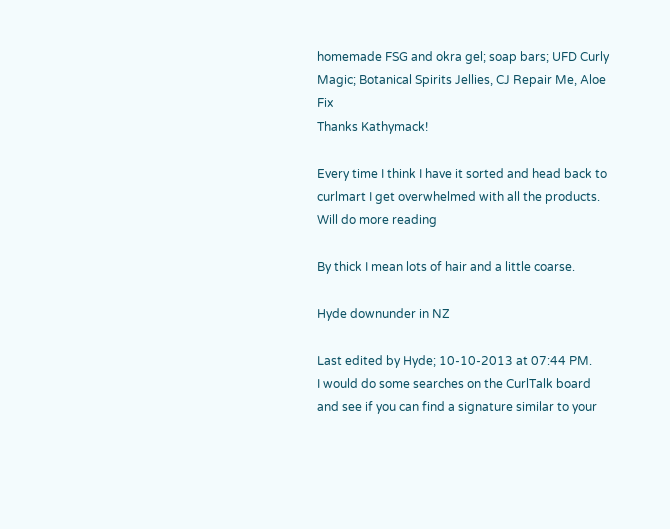homemade FSG and okra gel; soap bars; UFD Curly Magic; Botanical Spirits Jellies, CJ Repair Me, Aloe Fix
Thanks Kathymack!

Every time I think I have it sorted and head back to curlmart I get overwhelmed with all the products. Will do more reading

By thick I mean lots of hair and a little coarse.

Hyde downunder in NZ

Last edited by Hyde; 10-10-2013 at 07:44 PM.
I would do some searches on the CurlTalk board and see if you can find a signature similar to your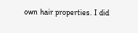own hair properties. I did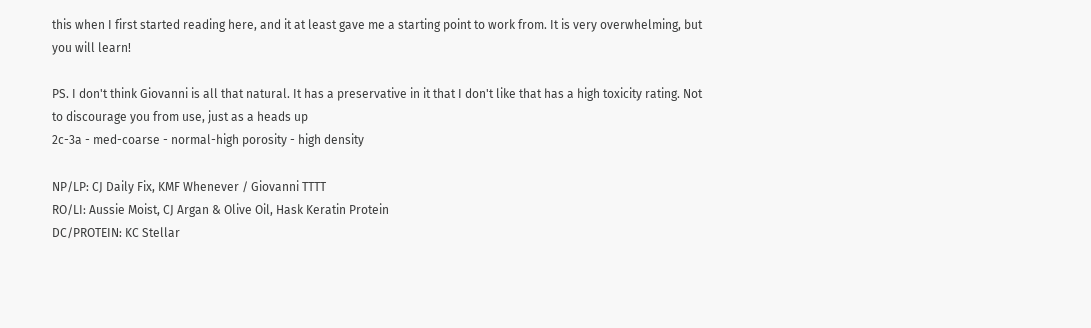this when I first started reading here, and it at least gave me a starting point to work from. It is very overwhelming, but you will learn!

PS. I don't think Giovanni is all that natural. It has a preservative in it that I don't like that has a high toxicity rating. Not to discourage you from use, just as a heads up
2c-3a - med-coarse - normal-high porosity - high density

NP/LP: CJ Daily Fix, KMF Whenever / Giovanni TTTT
RO/LI: Aussie Moist, CJ Argan & Olive Oil, Hask Keratin Protein
DC/PROTEIN: KC Stellar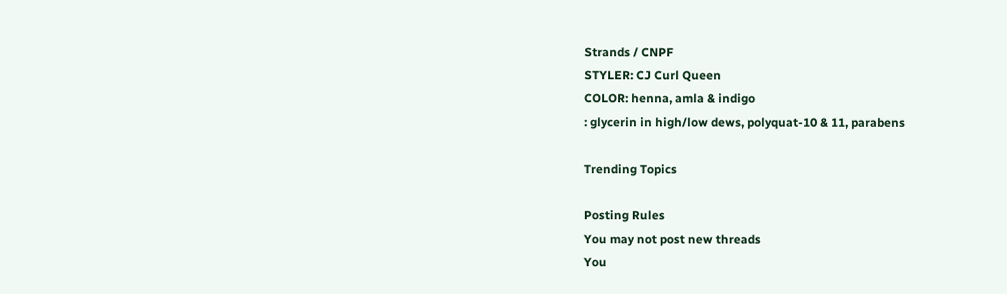Strands / CNPF
STYLER: CJ Curl Queen
COLOR: henna, amla & indigo
: glycerin in high/low dews, polyquat-10 & 11, parabens

Trending Topics

Posting Rules
You may not post new threads
You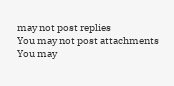may not post replies
You may not post attachments
You may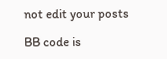not edit your posts

BB code is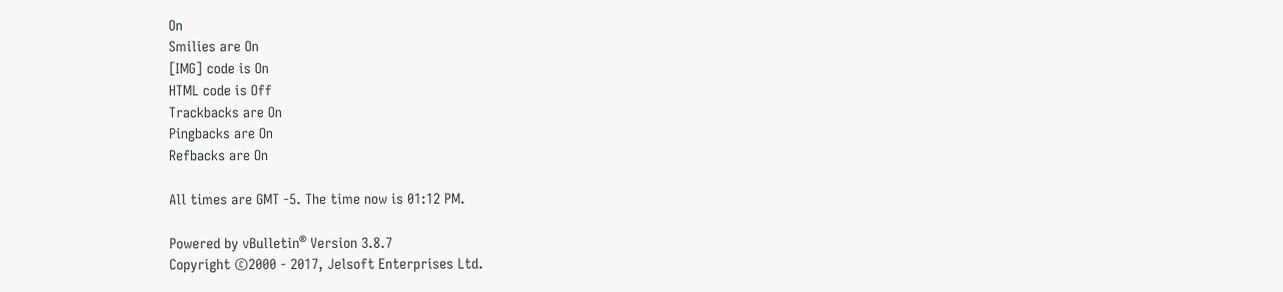On
Smilies are On
[IMG] code is On
HTML code is Off
Trackbacks are On
Pingbacks are On
Refbacks are On

All times are GMT -5. The time now is 01:12 PM.

Powered by vBulletin® Version 3.8.7
Copyright ©2000 - 2017, Jelsoft Enterprises Ltd.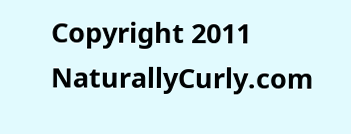Copyright 2011 NaturallyCurly.com